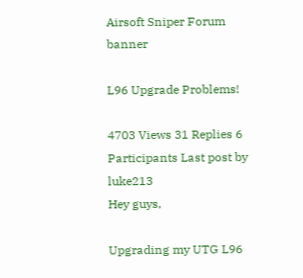Airsoft Sniper Forum banner

L96 Upgrade Problems!

4703 Views 31 Replies 6 Participants Last post by  luke213
Hey guys,

Upgrading my UTG L96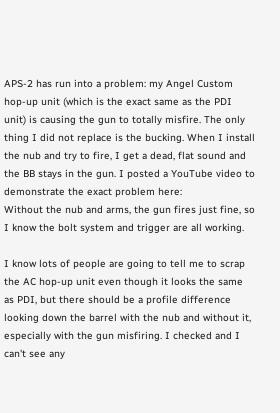APS-2 has run into a problem: my Angel Custom hop-up unit (which is the exact same as the PDI unit) is causing the gun to totally misfire. The only thing I did not replace is the bucking. When I install the nub and try to fire, I get a dead, flat sound and the BB stays in the gun. I posted a YouTube video to demonstrate the exact problem here:
Without the nub and arms, the gun fires just fine, so I know the bolt system and trigger are all working.

I know lots of people are going to tell me to scrap the AC hop-up unit even though it looks the same as PDI, but there should be a profile difference looking down the barrel with the nub and without it, especially with the gun misfiring. I checked and I can't see any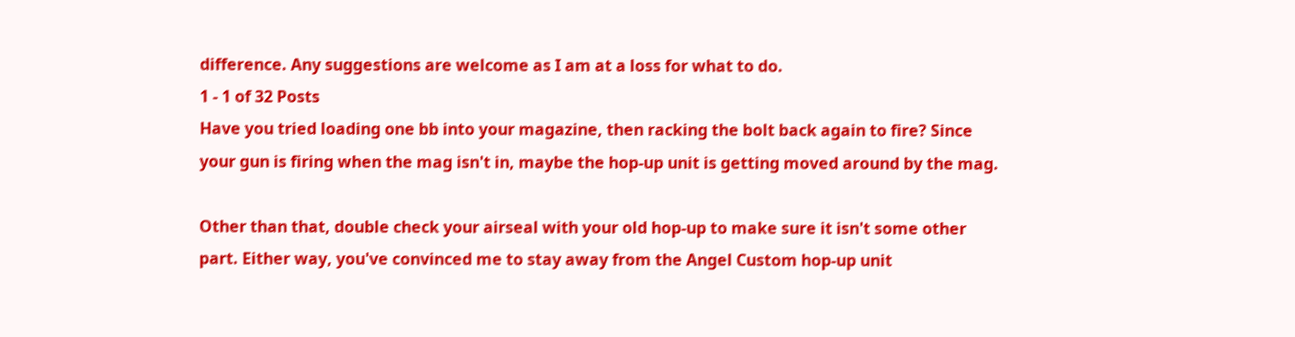difference. Any suggestions are welcome as I am at a loss for what to do.
1 - 1 of 32 Posts
Have you tried loading one bb into your magazine, then racking the bolt back again to fire? Since your gun is firing when the mag isn't in, maybe the hop-up unit is getting moved around by the mag.

Other than that, double check your airseal with your old hop-up to make sure it isn't some other part. Either way, you've convinced me to stay away from the Angel Custom hop-up unit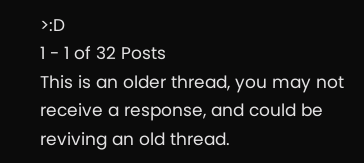>:D
1 - 1 of 32 Posts
This is an older thread, you may not receive a response, and could be reviving an old thread.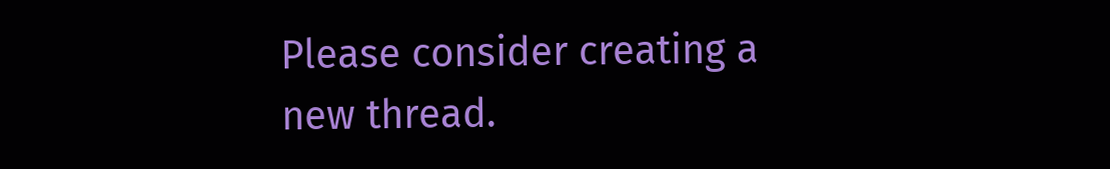Please consider creating a new thread.